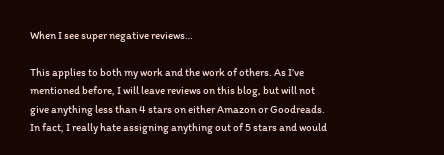When I see super negative reviews…

This applies to both my work and the work of others. As I’ve mentioned before, I will leave reviews on this blog, but will not give anything less than 4 stars on either Amazon or Goodreads. In fact, I really hate assigning anything out of 5 stars and would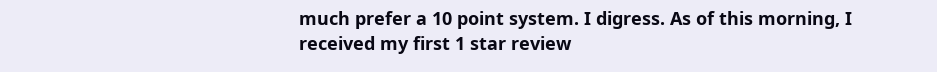much prefer a 10 point system. I digress. As of this morning, I received my first 1 star review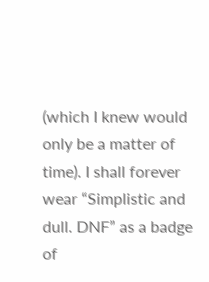(which I knew would only be a matter of time). I shall forever wear “Simplistic and dull. DNF” as a badge of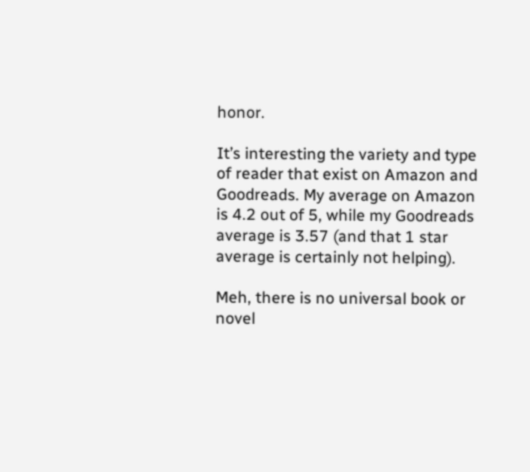honor.

It’s interesting the variety and type of reader that exist on Amazon and Goodreads. My average on Amazon is 4.2 out of 5, while my Goodreads average is 3.57 (and that 1 star average is certainly not helping).

Meh, there is no universal book or novel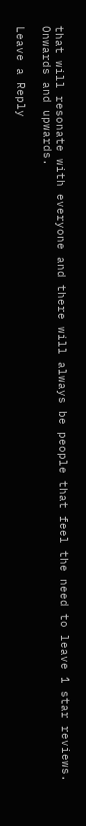that will resonate with everyone and there will always be people that feel the need to leave 1 star reviews. Onwards and upwards.

Leave a Reply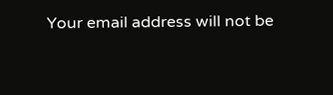Your email address will not be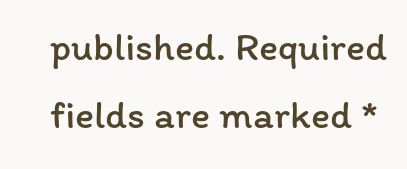published. Required fields are marked *